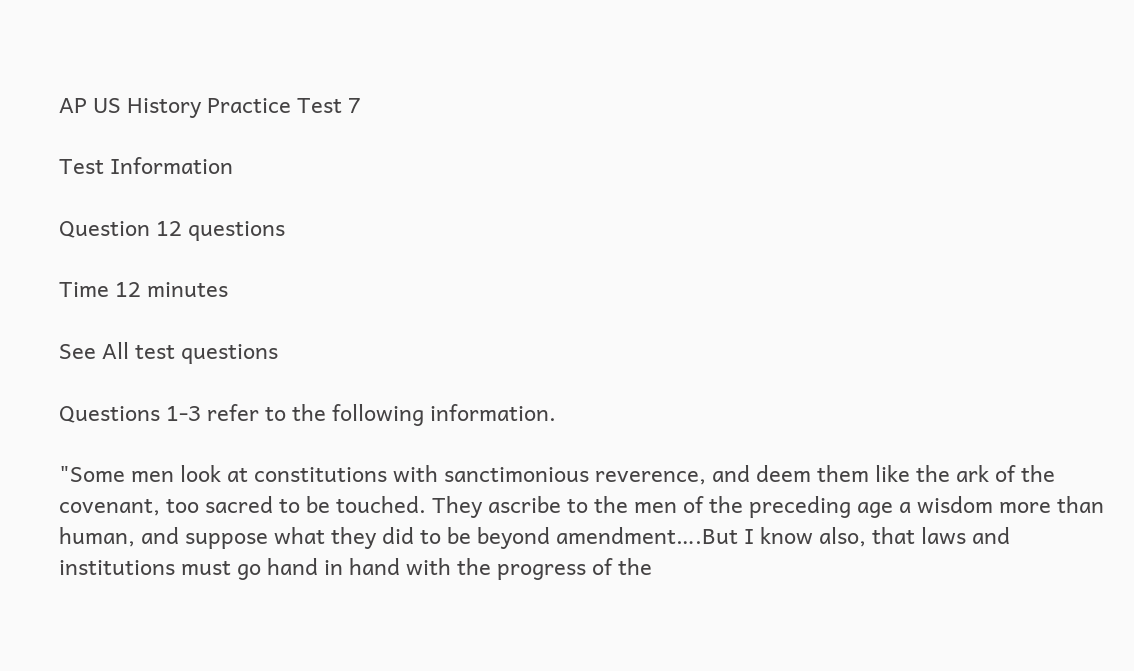AP US History Practice Test 7

Test Information

Question 12 questions

Time 12 minutes

See All test questions

Questions 1-3 refer to the following information.

"Some men look at constitutions with sanctimonious reverence, and deem them like the ark of the covenant, too sacred to be touched. They ascribe to the men of the preceding age a wisdom more than human, and suppose what they did to be beyond amendment….But I know also, that laws and institutions must go hand in hand with the progress of the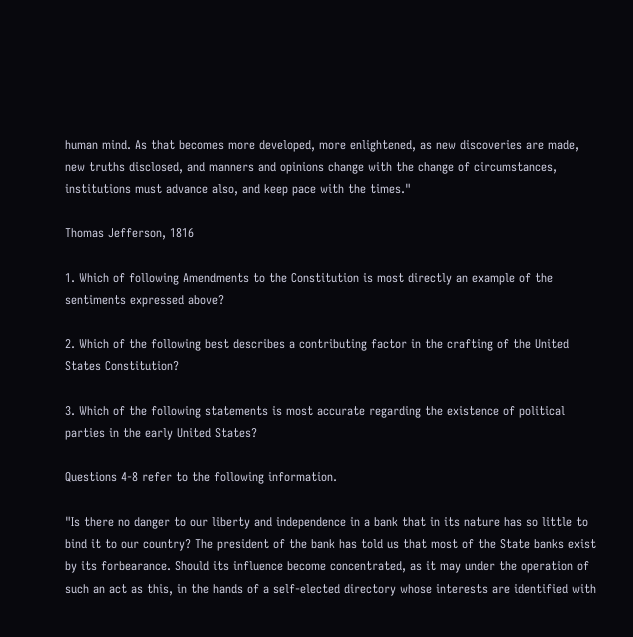human mind. As that becomes more developed, more enlightened, as new discoveries are made, new truths disclosed, and manners and opinions change with the change of circumstances, institutions must advance also, and keep pace with the times."

Thomas Jefferson, 1816

1. Which of following Amendments to the Constitution is most directly an example of the sentiments expressed above?

2. Which of the following best describes a contributing factor in the crafting of the United States Constitution?

3. Which of the following statements is most accurate regarding the existence of political parties in the early United States?

Questions 4-8 refer to the following information.

"Is there no danger to our liberty and independence in a bank that in its nature has so little to bind it to our country? The president of the bank has told us that most of the State banks exist by its forbearance. Should its influence become concentrated, as it may under the operation of such an act as this, in the hands of a self-elected directory whose interests are identified with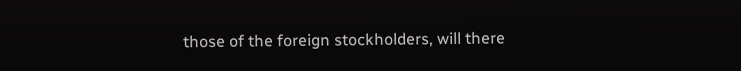those of the foreign stockholders, will there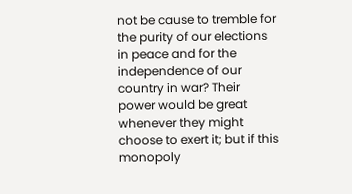not be cause to tremble for the purity of our elections in peace and for the independence of our country in war? Their power would be great whenever they might choose to exert it; but if this monopoly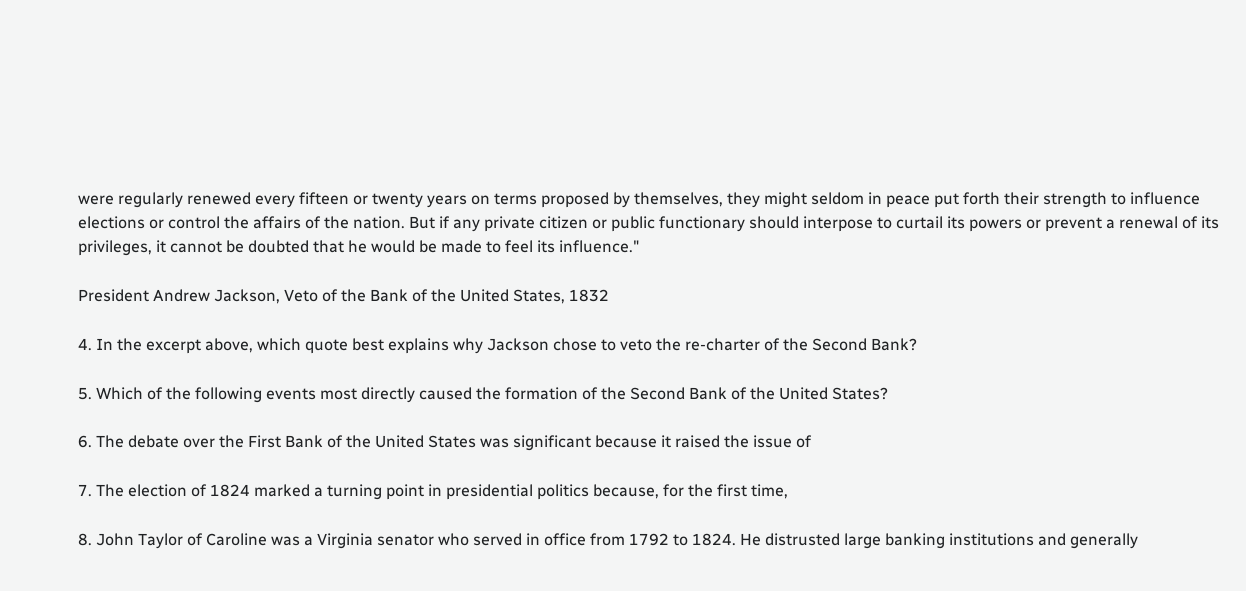were regularly renewed every fifteen or twenty years on terms proposed by themselves, they might seldom in peace put forth their strength to influence elections or control the affairs of the nation. But if any private citizen or public functionary should interpose to curtail its powers or prevent a renewal of its privileges, it cannot be doubted that he would be made to feel its influence."

President Andrew Jackson, Veto of the Bank of the United States, 1832

4. In the excerpt above, which quote best explains why Jackson chose to veto the re-charter of the Second Bank?

5. Which of the following events most directly caused the formation of the Second Bank of the United States?

6. The debate over the First Bank of the United States was significant because it raised the issue of

7. The election of 1824 marked a turning point in presidential politics because, for the first time,

8. John Taylor of Caroline was a Virginia senator who served in office from 1792 to 1824. He distrusted large banking institutions and generally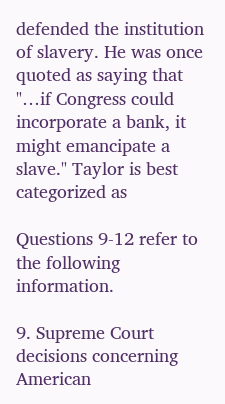defended the institution of slavery. He was once quoted as saying that "…if Congress could incorporate a bank, it might emancipate a slave." Taylor is best categorized as

Questions 9-12 refer to the following information.

9. Supreme Court decisions concerning American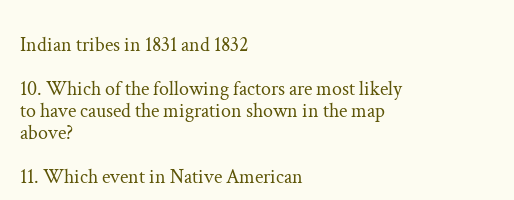Indian tribes in 1831 and 1832

10. Which of the following factors are most likely to have caused the migration shown in the map above?

11. Which event in Native American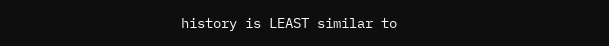history is LEAST similar to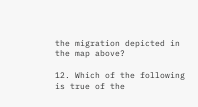the migration depicted in the map above?

12. Which of the following is true of the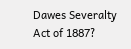Dawes Severalty Act of 1887?